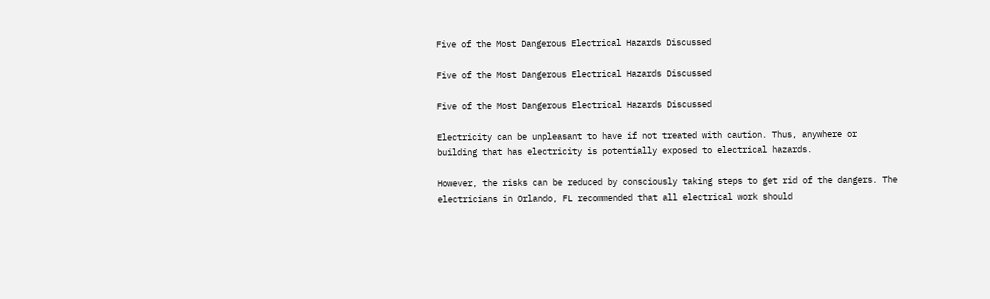Five of the Most Dangerous Electrical Hazards Discussed

Five of the Most Dangerous Electrical Hazards Discussed

Five of the Most Dangerous Electrical Hazards Discussed

Electricity can be unpleasant to have if not treated with caution. Thus, anywhere or building that has electricity is potentially exposed to electrical hazards.

However, the risks can be reduced by consciously taking steps to get rid of the dangers. The electricians in Orlando, FL recommended that all electrical work should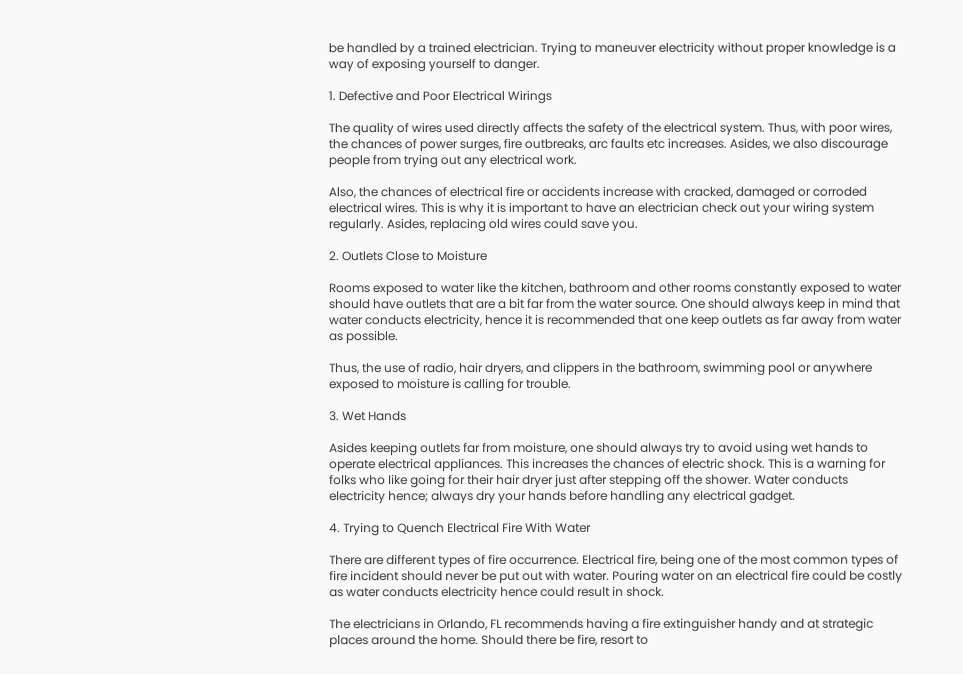be handled by a trained electrician. Trying to maneuver electricity without proper knowledge is a way of exposing yourself to danger.

1. Defective and Poor Electrical Wirings

The quality of wires used directly affects the safety of the electrical system. Thus, with poor wires, the chances of power surges, fire outbreaks, arc faults etc increases. Asides, we also discourage people from trying out any electrical work.

Also, the chances of electrical fire or accidents increase with cracked, damaged or corroded electrical wires. This is why it is important to have an electrician check out your wiring system regularly. Asides, replacing old wires could save you.

2. Outlets Close to Moisture

Rooms exposed to water like the kitchen, bathroom and other rooms constantly exposed to water should have outlets that are a bit far from the water source. One should always keep in mind that water conducts electricity, hence it is recommended that one keep outlets as far away from water as possible.

Thus, the use of radio, hair dryers, and clippers in the bathroom, swimming pool or anywhere exposed to moisture is calling for trouble.

3. Wet Hands

Asides keeping outlets far from moisture, one should always try to avoid using wet hands to operate electrical appliances. This increases the chances of electric shock. This is a warning for folks who like going for their hair dryer just after stepping off the shower. Water conducts electricity hence; always dry your hands before handling any electrical gadget.

4. Trying to Quench Electrical Fire With Water

There are different types of fire occurrence. Electrical fire, being one of the most common types of fire incident should never be put out with water. Pouring water on an electrical fire could be costly as water conducts electricity hence could result in shock.

The electricians in Orlando, FL recommends having a fire extinguisher handy and at strategic places around the home. Should there be fire, resort to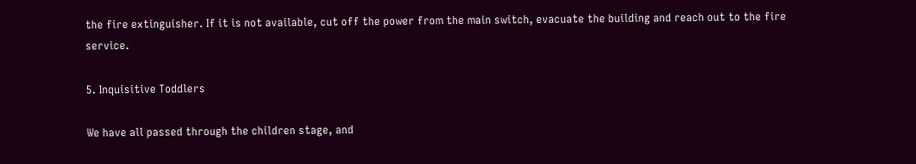the fire extinguisher. If it is not available, cut off the power from the main switch, evacuate the building and reach out to the fire service.

5. Inquisitive Toddlers

We have all passed through the children stage, and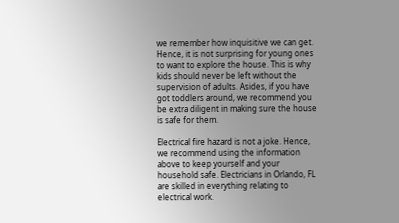we remember how inquisitive we can get. Hence, it is not surprising for young ones to want to explore the house. This is why kids should never be left without the supervision of adults. Asides, if you have got toddlers around, we recommend you be extra diligent in making sure the house is safe for them.

Electrical fire hazard is not a joke. Hence, we recommend using the information above to keep yourself and your household safe. Electricians in Orlando, FL are skilled in everything relating to electrical work.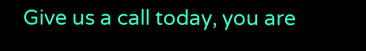Give us a call today, you are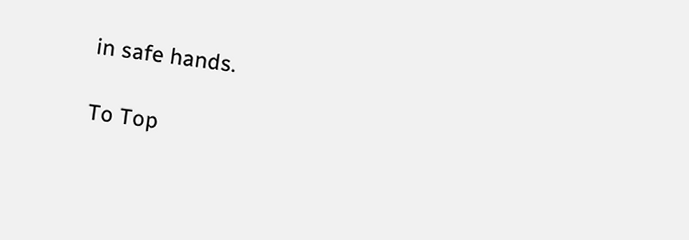in safe hands.

To Top